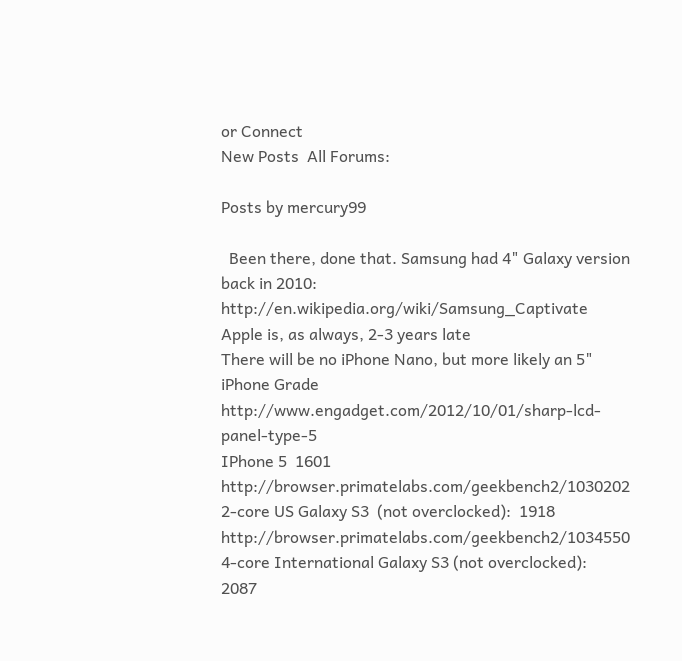or Connect
New Posts  All Forums:

Posts by mercury99

  Been there, done that. Samsung had 4" Galaxy version back in 2010:   http://en.wikipedia.org/wiki/Samsung_Captivate   Apple is, as always, 2-3 years late
There will be no iPhone Nano, but more likely an 5" iPhone Grade    http://www.engadget.com/2012/10/01/sharp-lcd-panel-type-5
IPhone 5  1601 http://browser.primatelabs.com/geekbench2/1030202      2-core US Galaxy S3  (not overclocked):  1918 http://browser.primatelabs.com/geekbench2/1034550     4-core International Galaxy S3 (not overclocked):  2087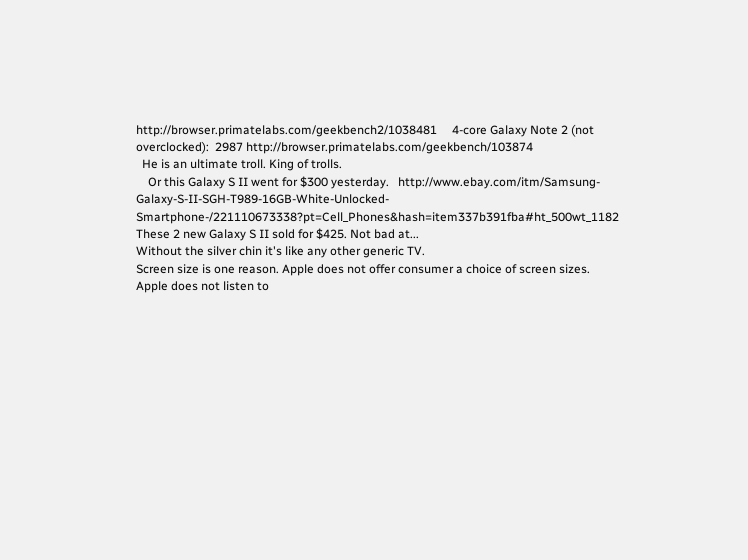http://browser.primatelabs.com/geekbench2/1038481     4-core Galaxy Note 2 (not overclocked):  2987 http://browser.primatelabs.com/geekbench/103874
  He is an ultimate troll. King of trolls.
    Or this Galaxy S II went for $300 yesterday.   http://www.ebay.com/itm/Samsung-Galaxy-S-II-SGH-T989-16GB-White-Unlocked-Smartphone-/221110673338?pt=Cell_Phones&hash=item337b391fba#ht_500wt_1182   These 2 new Galaxy S II sold for $425. Not bad at...
Without the silver chin it's like any other generic TV.
Screen size is one reason. Apple does not offer consumer a choice of screen sizes. Apple does not listen to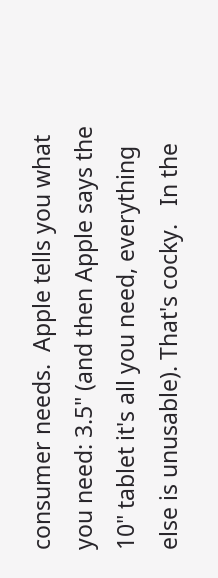consumer needs.  Apple tells you what you need: 3.5" (and then Apple says the 10" tablet it's all you need, everything else is unusable). That's cocky.   In the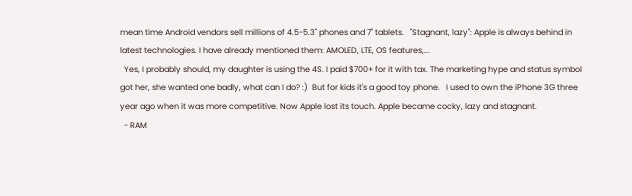mean time Android vendors sell millions of 4.5-5.3" phones and 7" tablets.   "Stagnant, lazy": Apple is always behind in latest technologies. I have already mentioned them: AMOLED, LTE, OS features,...
  Yes, I probably should, my daughter is using the 4S. I paid $700+ for it with tax. The marketing hype and status symbol got her, she wanted one badly, what can I do? :)  But for kids it's a good toy phone.   I used to own the iPhone 3G three year ago when it was more competitive. Now Apple lost its touch. Apple became cocky, lazy and stagnant.
  - RAM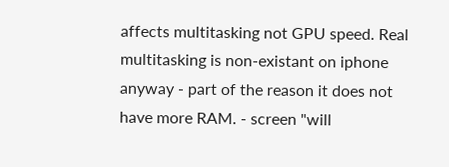affects multitasking not GPU speed. Real multitasking is non-existant on iphone anyway - part of the reason it does not have more RAM. - screen "will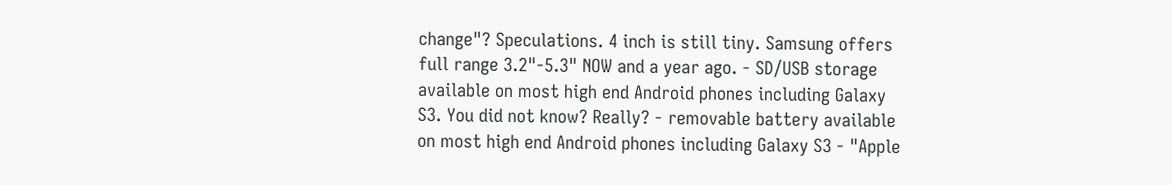change"? Speculations. 4 inch is still tiny. Samsung offers full range 3.2"-5.3" NOW and a year ago. - SD/USB storage available on most high end Android phones including Galaxy S3. You did not know? Really? - removable battery available on most high end Android phones including Galaxy S3 - "Apple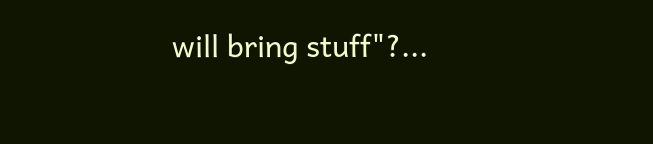will bring stuff"?...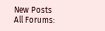New Posts  All Forums: